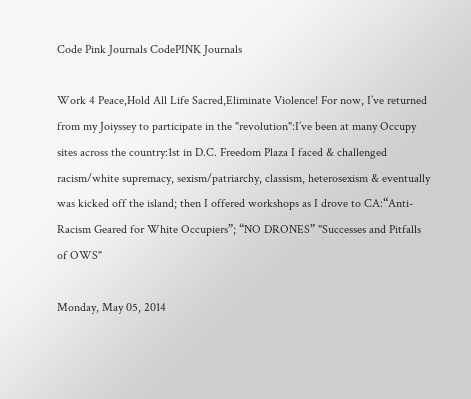Code Pink Journals CodePINK Journals

Work 4 Peace,Hold All Life Sacred,Eliminate Violence! For now, I’ve returned from my Joiyssey to participate in the "revolution":I’ve been at many Occupy sites across the country:1st in D.C. Freedom Plaza I faced & challenged racism/white supremacy, sexism/patriarchy, classism, heterosexism & eventually was kicked off the island; then I offered workshops as I drove to CA:“Anti-Racism Geared for White Occupiers”; “NO DRONES” "Successes and Pitfalls of OWS"

Monday, May 05, 2014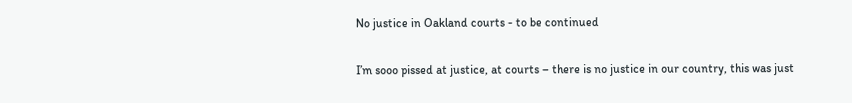No justice in Oakland courts - to be continued

I’m sooo pissed at justice, at courts – there is no justice in our country, this was just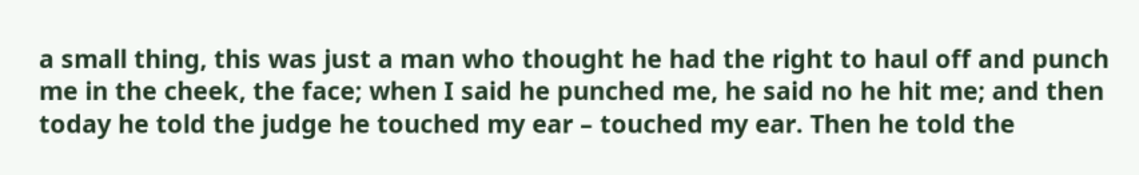a small thing, this was just a man who thought he had the right to haul off and punch me in the cheek, the face; when I said he punched me, he said no he hit me; and then today he told the judge he touched my ear – touched my ear. Then he told the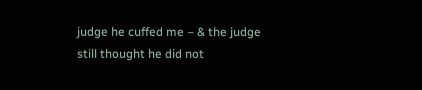judge he cuffed me – & the judge still thought he did not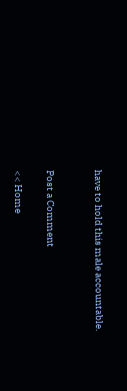have to hold this male accountable.


Post a Comment

<< Home